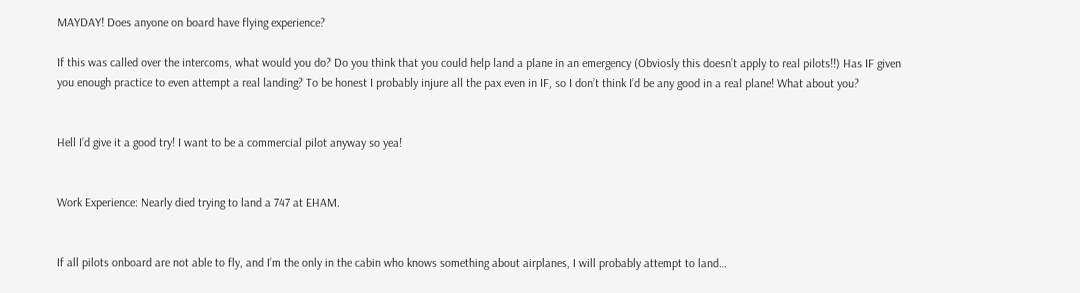MAYDAY! Does anyone on board have flying experience?

If this was called over the intercoms, what would you do? Do you think that you could help land a plane in an emergency (Obviosly this doesn’t apply to real pilots!!) Has IF given you enough practice to even attempt a real landing? To be honest I probably injure all the pax even in IF, so I don’t think I’d be any good in a real plane! What about you?


Hell I’d give it a good try! I want to be a commercial pilot anyway so yea!


Work Experience: Nearly died trying to land a 747 at EHAM.


If all pilots onboard are not able to fly, and I’m the only in the cabin who knows something about airplanes, I will probably attempt to land…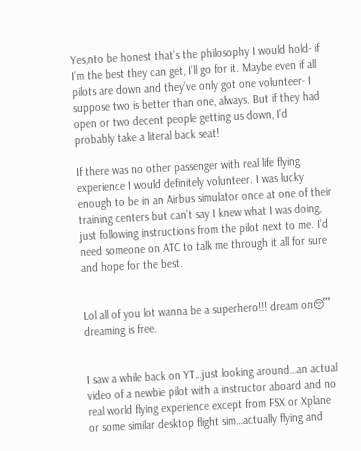Yes,nto be honest that’s the philosophy I would hold- if I’m the best they can get, I’ll go for it. Maybe even if all pilots are down and they’ve only got one volunteer- I suppose two is better than one, always. But if they had open or two decent people getting us down, I’d probably take a literal back seat!

If there was no other passenger with real life flying experience I would definitely volunteer. I was lucky enough to be in an Airbus simulator once at one of their training centers but can’t say I knew what I was doing, just following instructions from the pilot next to me. I’d need someone on ATC to talk me through it all for sure and hope for the best.


Lol all of you lot wanna be a superhero!!! dream on😴 dreaming is free.


I saw a while back on YT…just looking around…an actual video of a newbie pilot with a instructor aboard and no real world flying experience except from FSX or Xplane or some similar desktop flight sim…actually flying and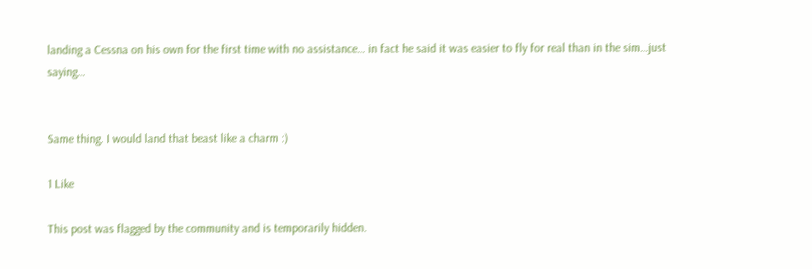landing a Cessna on his own for the first time with no assistance… in fact he said it was easier to fly for real than in the sim…just saying…


Same thing. I would land that beast like a charm :)

1 Like

This post was flagged by the community and is temporarily hidden.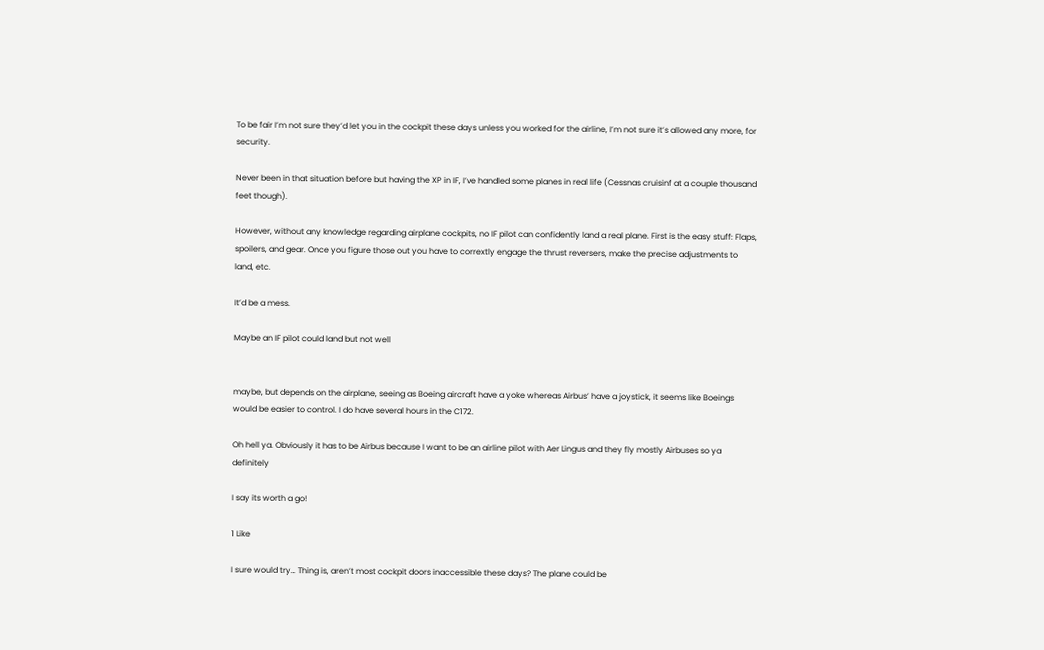To be fair I’m not sure they’d let you in the cockpit these days unless you worked for the airline, I’m not sure it’s allowed any more, for security.

Never been in that situation before but having the XP in IF, I’ve handled some planes in real life (Cessnas cruisinf at a couple thousand feet though).

However, without any knowledge regarding airplane cockpits, no IF pilot can confidently land a real plane. First is the easy stuff: Flaps, spoilers, and gear. Once you figure those out you have to corrextly engage the thrust reversers, make the precise adjustments to land, etc.

It’d be a mess.

Maybe an IF pilot could land but not well


maybe, but depends on the airplane, seeing as Boeing aircraft have a yoke whereas Airbus’ have a joystick, it seems like Boeings would be easier to control. I do have several hours in the C172.

Oh hell ya. Obviously it has to be Airbus because I want to be an airline pilot with Aer Lingus and they fly mostly Airbuses so ya definitely

I say its worth a go!

1 Like

I sure would try… Thing is, aren’t most cockpit doors inaccessible these days? The plane could be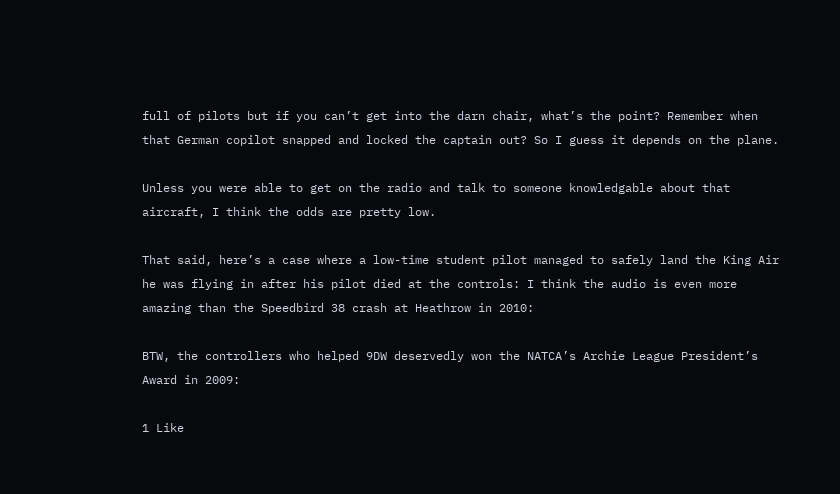full of pilots but if you can’t get into the darn chair, what’s the point? Remember when that German copilot snapped and locked the captain out? So I guess it depends on the plane.

Unless you were able to get on the radio and talk to someone knowledgable about that aircraft, I think the odds are pretty low.

That said, here’s a case where a low-time student pilot managed to safely land the King Air he was flying in after his pilot died at the controls: I think the audio is even more amazing than the Speedbird 38 crash at Heathrow in 2010:

BTW, the controllers who helped 9DW deservedly won the NATCA’s Archie League President’s Award in 2009:

1 Like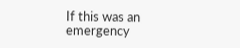If this was an emergency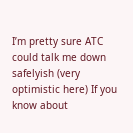I’m pretty sure ATC could talk me down safelyish (very optimistic here) If you know about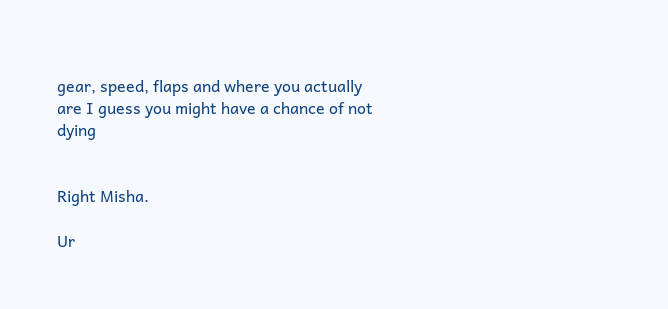gear, speed, flaps and where you actually are I guess you might have a chance of not dying


Right Misha.

Ur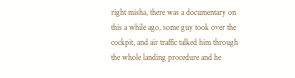right misha, there was a documentary on this a while ago, some guy took over the cockpit, and air traffic talked him through the whole landing procedure and he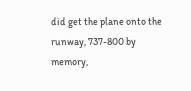did get the plane onto the runway, 737-800 by memory,